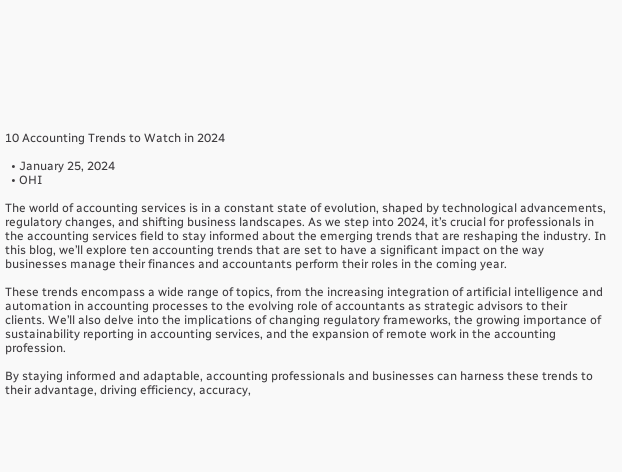10 Accounting Trends to Watch in 2024

  • January 25, 2024
  • OHI

The world of accounting services is in a constant state of evolution, shaped by technological advancements, regulatory changes, and shifting business landscapes. As we step into 2024, it’s crucial for professionals in the accounting services field to stay informed about the emerging trends that are reshaping the industry. In this blog, we’ll explore ten accounting trends that are set to have a significant impact on the way businesses manage their finances and accountants perform their roles in the coming year.

These trends encompass a wide range of topics, from the increasing integration of artificial intelligence and automation in accounting processes to the evolving role of accountants as strategic advisors to their clients. We’ll also delve into the implications of changing regulatory frameworks, the growing importance of sustainability reporting in accounting services, and the expansion of remote work in the accounting profession.

By staying informed and adaptable, accounting professionals and businesses can harness these trends to their advantage, driving efficiency, accuracy,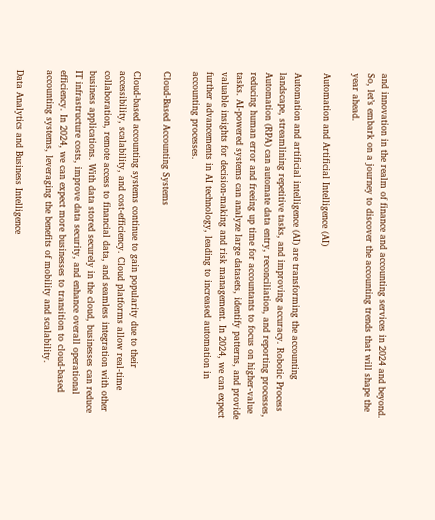and innovation in the realm of finance and accounting services in 2024 and beyond. So, let’s embark on a journey to discover the accounting trends that will shape the year ahead.

Automation and Artificial Intelligence (AI)

Automation and artificial intelligence (AI) are transforming the accounting landscape, streamlining repetitive tasks, and improving accuracy. Robotic Process Automation (RPA) can automate data entry, reconciliation, and reporting processes, reducing human error and freeing up time for accountants to focus on higher-value tasks. AI-powered systems can analyze large datasets, identify patterns, and provide valuable insights for decision-making and risk management. In 2024, we can expect further advancements in AI technology, leading to increased automation in accounting processes.

Cloud-Based Accounting Systems

Cloud-based accounting systems continue to gain popularity due to their accessibility, scalability, and cost-efficiency. Cloud platforms allow real-time collaboration, remote access to financial data, and seamless integration with other business applications. With data stored securely in the cloud, businesses can reduce IT infrastructure costs, improve data security, and enhance overall operational efficiency. In 2024, we can expect more businesses to transition to cloud-based accounting systems, leveraging the benefits of mobility and scalability.

Data Analytics and Business Intelligence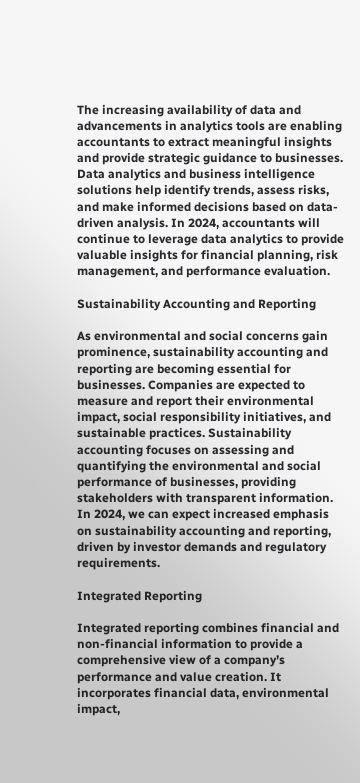The increasing availability of data and advancements in analytics tools are enabling accountants to extract meaningful insights and provide strategic guidance to businesses. Data analytics and business intelligence solutions help identify trends, assess risks, and make informed decisions based on data-driven analysis. In 2024, accountants will continue to leverage data analytics to provide valuable insights for financial planning, risk management, and performance evaluation.

Sustainability Accounting and Reporting

As environmental and social concerns gain prominence, sustainability accounting and reporting are becoming essential for businesses. Companies are expected to measure and report their environmental impact, social responsibility initiatives, and sustainable practices. Sustainability accounting focuses on assessing and quantifying the environmental and social performance of businesses, providing stakeholders with transparent information. In 2024, we can expect increased emphasis on sustainability accounting and reporting, driven by investor demands and regulatory requirements.

Integrated Reporting

Integrated reporting combines financial and non-financial information to provide a comprehensive view of a company’s performance and value creation. It incorporates financial data, environmental impact,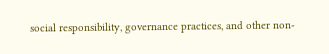social responsibility, governance practices, and other non-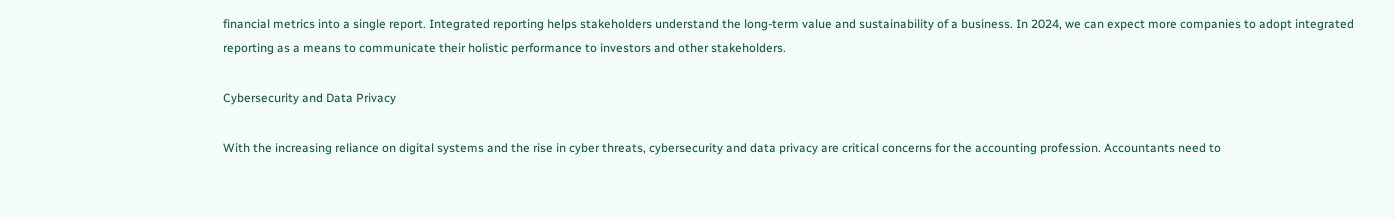financial metrics into a single report. Integrated reporting helps stakeholders understand the long-term value and sustainability of a business. In 2024, we can expect more companies to adopt integrated reporting as a means to communicate their holistic performance to investors and other stakeholders.

Cybersecurity and Data Privacy

With the increasing reliance on digital systems and the rise in cyber threats, cybersecurity and data privacy are critical concerns for the accounting profession. Accountants need to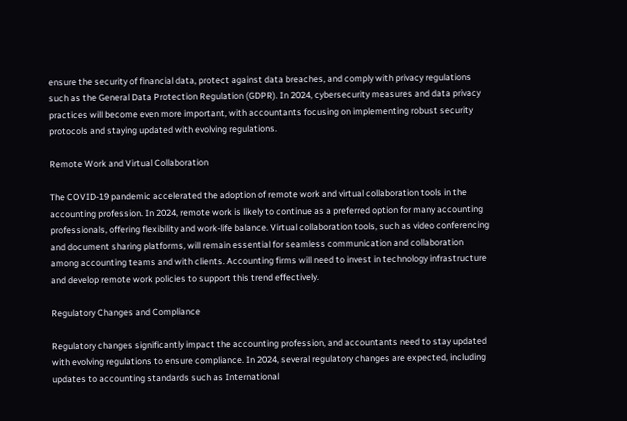ensure the security of financial data, protect against data breaches, and comply with privacy regulations such as the General Data Protection Regulation (GDPR). In 2024, cybersecurity measures and data privacy practices will become even more important, with accountants focusing on implementing robust security protocols and staying updated with evolving regulations.

Remote Work and Virtual Collaboration

The COVID-19 pandemic accelerated the adoption of remote work and virtual collaboration tools in the accounting profession. In 2024, remote work is likely to continue as a preferred option for many accounting professionals, offering flexibility and work-life balance. Virtual collaboration tools, such as video conferencing and document sharing platforms, will remain essential for seamless communication and collaboration among accounting teams and with clients. Accounting firms will need to invest in technology infrastructure and develop remote work policies to support this trend effectively.

Regulatory Changes and Compliance

Regulatory changes significantly impact the accounting profession, and accountants need to stay updated with evolving regulations to ensure compliance. In 2024, several regulatory changes are expected, including updates to accounting standards such as International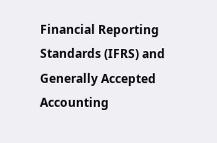Financial Reporting Standards (IFRS) and Generally Accepted Accounting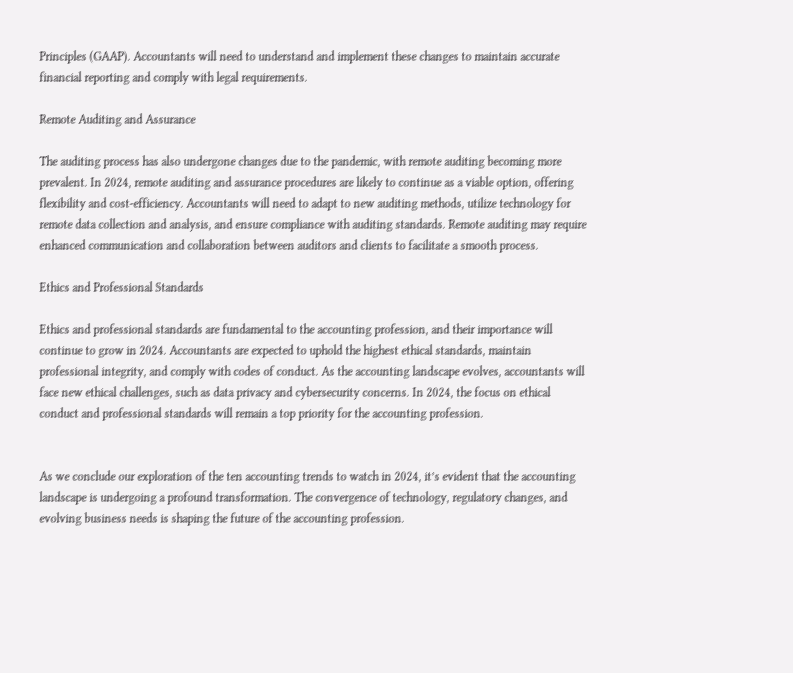Principles (GAAP). Accountants will need to understand and implement these changes to maintain accurate financial reporting and comply with legal requirements.

Remote Auditing and Assurance

The auditing process has also undergone changes due to the pandemic, with remote auditing becoming more prevalent. In 2024, remote auditing and assurance procedures are likely to continue as a viable option, offering flexibility and cost-efficiency. Accountants will need to adapt to new auditing methods, utilize technology for remote data collection and analysis, and ensure compliance with auditing standards. Remote auditing may require enhanced communication and collaboration between auditors and clients to facilitate a smooth process.

Ethics and Professional Standards

Ethics and professional standards are fundamental to the accounting profession, and their importance will continue to grow in 2024. Accountants are expected to uphold the highest ethical standards, maintain professional integrity, and comply with codes of conduct. As the accounting landscape evolves, accountants will face new ethical challenges, such as data privacy and cybersecurity concerns. In 2024, the focus on ethical conduct and professional standards will remain a top priority for the accounting profession.


As we conclude our exploration of the ten accounting trends to watch in 2024, it’s evident that the accounting landscape is undergoing a profound transformation. The convergence of technology, regulatory changes, and evolving business needs is shaping the future of the accounting profession.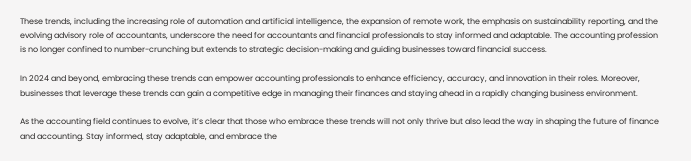These trends, including the increasing role of automation and artificial intelligence, the expansion of remote work, the emphasis on sustainability reporting, and the evolving advisory role of accountants, underscore the need for accountants and financial professionals to stay informed and adaptable. The accounting profession is no longer confined to number-crunching but extends to strategic decision-making and guiding businesses toward financial success.

In 2024 and beyond, embracing these trends can empower accounting professionals to enhance efficiency, accuracy, and innovation in their roles. Moreover, businesses that leverage these trends can gain a competitive edge in managing their finances and staying ahead in a rapidly changing business environment.

As the accounting field continues to evolve, it’s clear that those who embrace these trends will not only thrive but also lead the way in shaping the future of finance and accounting. Stay informed, stay adaptable, and embrace the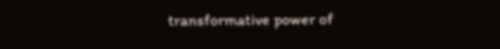transformative power of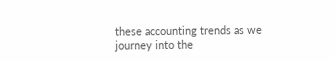these accounting trends as we journey into the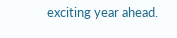exciting year ahead.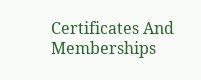Certificates And Memberships